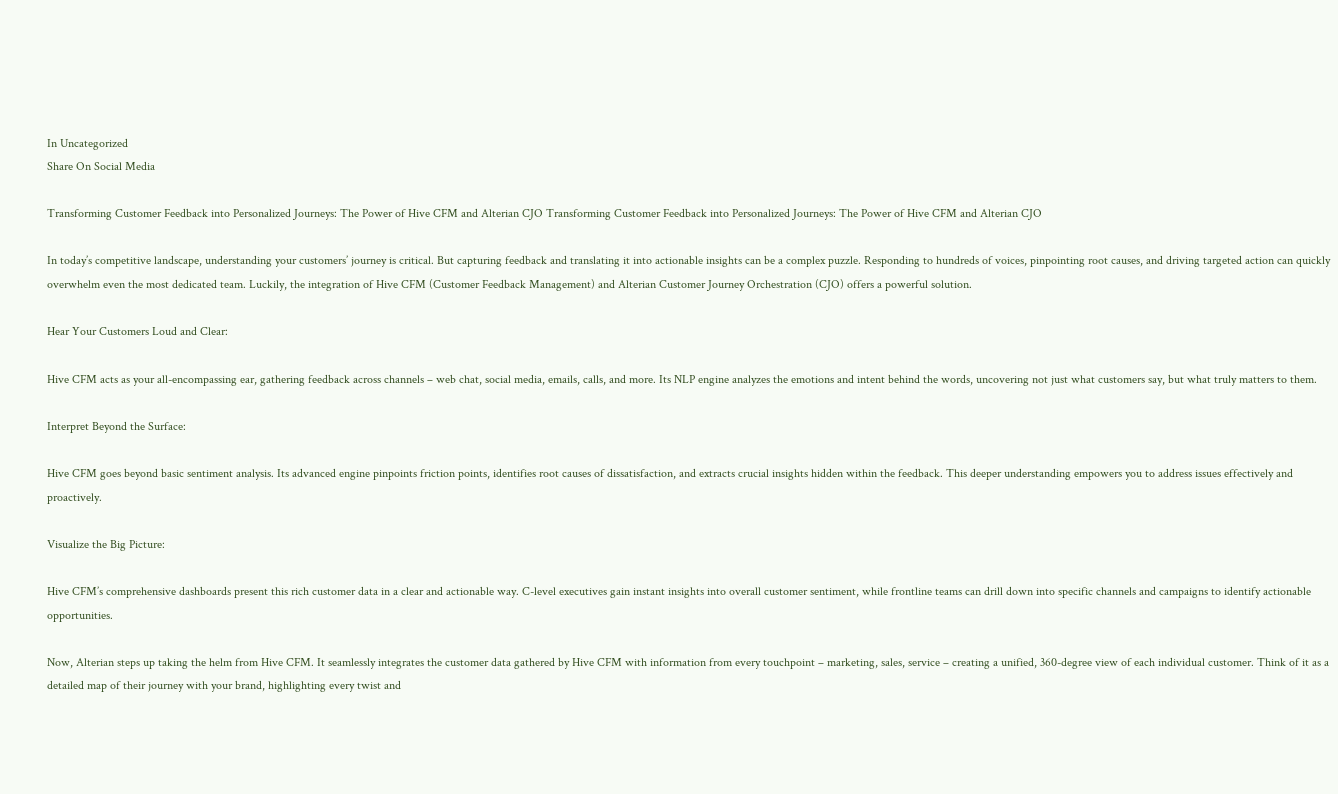In Uncategorized
Share On Social Media

Transforming Customer Feedback into Personalized Journeys: The Power of Hive CFM and Alterian CJO Transforming Customer Feedback into Personalized Journeys: The Power of Hive CFM and Alterian CJO

In today’s competitive landscape, understanding your customers’ journey is critical. But capturing feedback and translating it into actionable insights can be a complex puzzle. Responding to hundreds of voices, pinpointing root causes, and driving targeted action can quickly overwhelm even the most dedicated team. Luckily, the integration of Hive CFM (Customer Feedback Management) and Alterian Customer Journey Orchestration (CJO) offers a powerful solution.

Hear Your Customers Loud and Clear:

Hive CFM acts as your all-encompassing ear, gathering feedback across channels – web chat, social media, emails, calls, and more. Its NLP engine analyzes the emotions and intent behind the words, uncovering not just what customers say, but what truly matters to them.

Interpret Beyond the Surface:

Hive CFM goes beyond basic sentiment analysis. Its advanced engine pinpoints friction points, identifies root causes of dissatisfaction, and extracts crucial insights hidden within the feedback. This deeper understanding empowers you to address issues effectively and proactively.

Visualize the Big Picture:

Hive CFM’s comprehensive dashboards present this rich customer data in a clear and actionable way. C-level executives gain instant insights into overall customer sentiment, while frontline teams can drill down into specific channels and campaigns to identify actionable opportunities.

Now, Alterian steps up taking the helm from Hive CFM. It seamlessly integrates the customer data gathered by Hive CFM with information from every touchpoint – marketing, sales, service – creating a unified, 360-degree view of each individual customer. Think of it as a detailed map of their journey with your brand, highlighting every twist and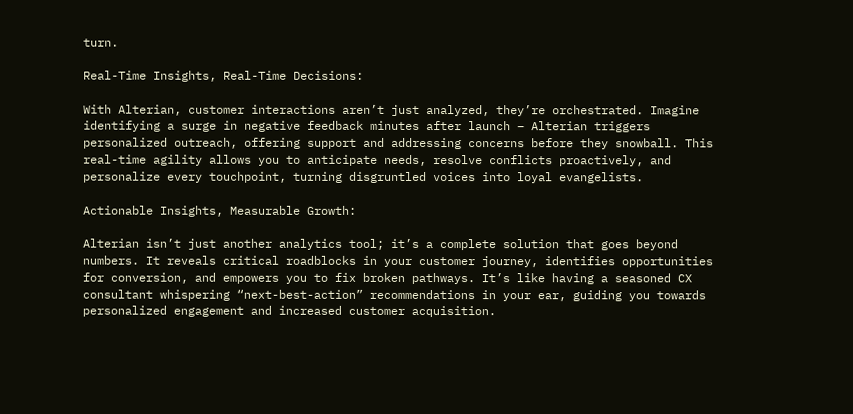turn.

Real-Time Insights, Real-Time Decisions:

With Alterian, customer interactions aren’t just analyzed, they’re orchestrated. Imagine identifying a surge in negative feedback minutes after launch – Alterian triggers personalized outreach, offering support and addressing concerns before they snowball. This real-time agility allows you to anticipate needs, resolve conflicts proactively, and personalize every touchpoint, turning disgruntled voices into loyal evangelists.

Actionable Insights, Measurable Growth:

Alterian isn’t just another analytics tool; it’s a complete solution that goes beyond numbers. It reveals critical roadblocks in your customer journey, identifies opportunities for conversion, and empowers you to fix broken pathways. It’s like having a seasoned CX consultant whispering “next-best-action” recommendations in your ear, guiding you towards personalized engagement and increased customer acquisition.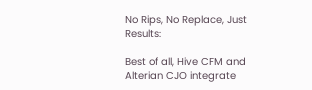No Rips, No Replace, Just Results:

Best of all, Hive CFM and Alterian CJO integrate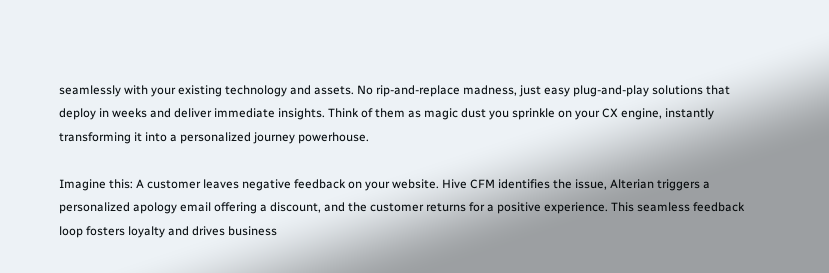seamlessly with your existing technology and assets. No rip-and-replace madness, just easy plug-and-play solutions that deploy in weeks and deliver immediate insights. Think of them as magic dust you sprinkle on your CX engine, instantly transforming it into a personalized journey powerhouse.

Imagine this: A customer leaves negative feedback on your website. Hive CFM identifies the issue, Alterian triggers a personalized apology email offering a discount, and the customer returns for a positive experience. This seamless feedback loop fosters loyalty and drives business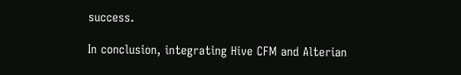success.

In conclusion, integrating Hive CFM and Alterian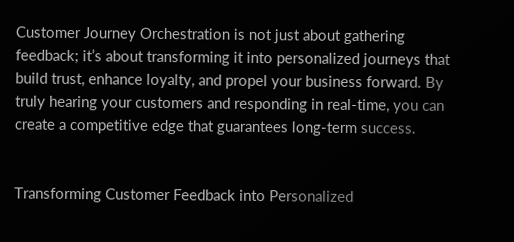Customer Journey Orchestration is not just about gathering feedback; it’s about transforming it into personalized journeys that build trust, enhance loyalty, and propel your business forward. By truly hearing your customers and responding in real-time, you can create a competitive edge that guarantees long-term success.


Transforming Customer Feedback into Personalized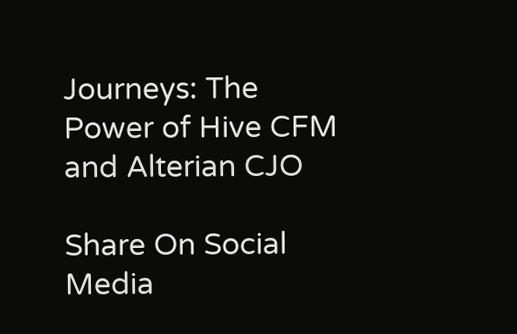Journeys: The Power of Hive CFM and Alterian CJO

Share On Social Media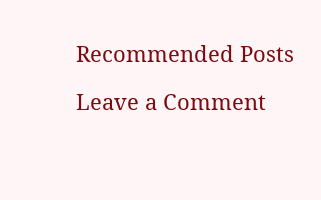Recommended Posts

Leave a Comment